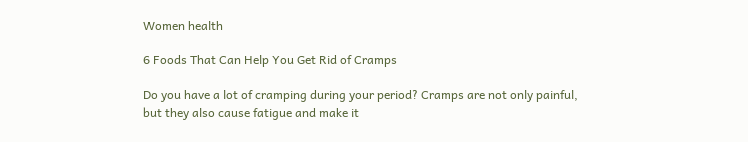Women health

6 Foods That Can Help You Get Rid of Cramps

Do you have a lot of cramping during your period? Cramps are not only painful, but they also cause fatigue and make it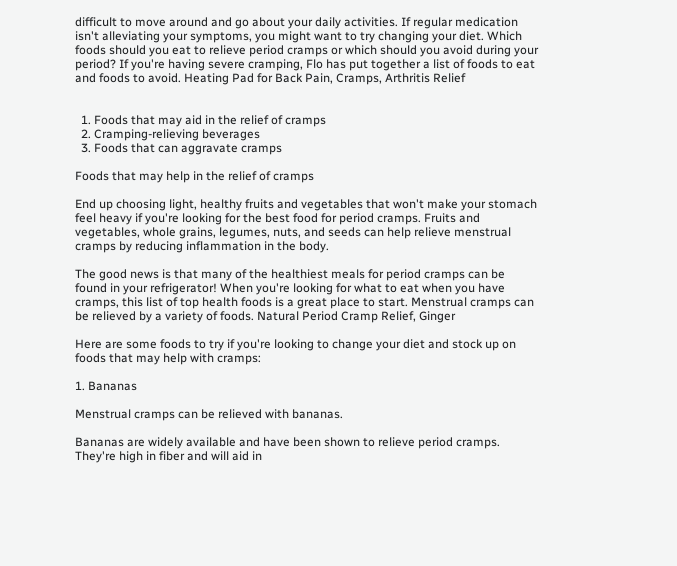difficult to move around and go about your daily activities. If regular medication isn't alleviating your symptoms, you might want to try changing your diet. Which foods should you eat to relieve period cramps or which should you avoid during your period? If you're having severe cramping, Flo has put together a list of foods to eat and foods to avoid. Heating Pad for Back Pain, Cramps, Arthritis Relief


  1. Foods that may aid in the relief of cramps
  2. Cramping-relieving beverages
  3. Foods that can aggravate cramps

Foods that may help in the relief of cramps

End up choosing light, healthy fruits and vegetables that won't make your stomach feel heavy if you're looking for the best food for period cramps. Fruits and vegetables, whole grains, legumes, nuts, and seeds can help relieve menstrual cramps by reducing inflammation in the body.

The good news is that many of the healthiest meals for period cramps can be found in your refrigerator! When you're looking for what to eat when you have cramps, this list of top health foods is a great place to start. Menstrual cramps can be relieved by a variety of foods. Natural Period Cramp Relief, Ginger

Here are some foods to try if you're looking to change your diet and stock up on foods that may help with cramps:

1. Bananas

Menstrual cramps can be relieved with bananas.

Bananas are widely available and have been shown to relieve period cramps. They're high in fiber and will aid in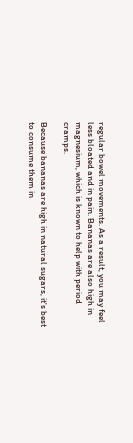regular bowel movements. As a result, you may feel less bloated and in pain. Bananas are also high in magnesium, which is known to help with period cramps.

Because bananas are high in natural sugars, it's best to consume them in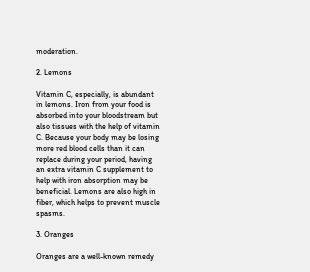moderation.

2. Lemons

Vitamin C, especially, is abundant in lemons. Iron from your food is absorbed into your bloodstream but also tissues with the help of vitamin C. Because your body may be losing more red blood cells than it can replace during your period, having an extra vitamin C supplement to help with iron absorption may be beneficial. Lemons are also high in fiber, which helps to prevent muscle spasms.

3. Oranges

Oranges are a well-known remedy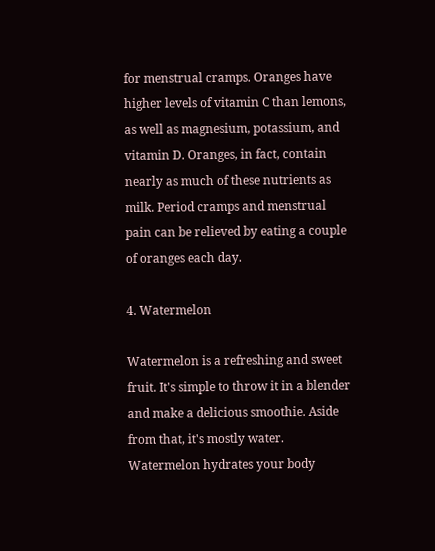for menstrual cramps. Oranges have higher levels of vitamin C than lemons, as well as magnesium, potassium, and vitamin D. Oranges, in fact, contain nearly as much of these nutrients as milk. Period cramps and menstrual pain can be relieved by eating a couple of oranges each day.

4. Watermelon

Watermelon is a refreshing and sweet fruit. It's simple to throw it in a blender and make a delicious smoothie. Aside from that, it's mostly water. Watermelon hydrates your body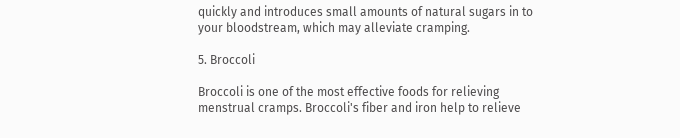quickly and introduces small amounts of natural sugars in to your bloodstream, which may alleviate cramping.

5. Broccoli

Broccoli is one of the most effective foods for relieving menstrual cramps. Broccoli's fiber and iron help to relieve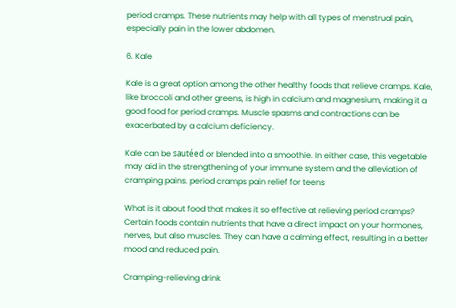period cramps. These nutrients may help with all types of menstrual pain, especially pain in the lower abdomen.

6. Kale

Kale is a great option among the other healthy foods that relieve cramps. Kale, like broccoli and other greens, is high in calcium and magnesium, making it a good food for period cramps. Muscle spasms and contractions can be exacerbated by a calcium deficiency.

Kale can be sautéed or blended into a smoothie. In either case, this vegetable may aid in the strengthening of your immune system and the alleviation of cramping pains. period cramps pain relief for teens

What is it about food that makes it so effective at relieving period cramps? Certain foods contain nutrients that have a direct impact on your hormones, nerves, but also muscles. They can have a calming effect, resulting in a better mood and reduced pain.

Cramping-relieving drink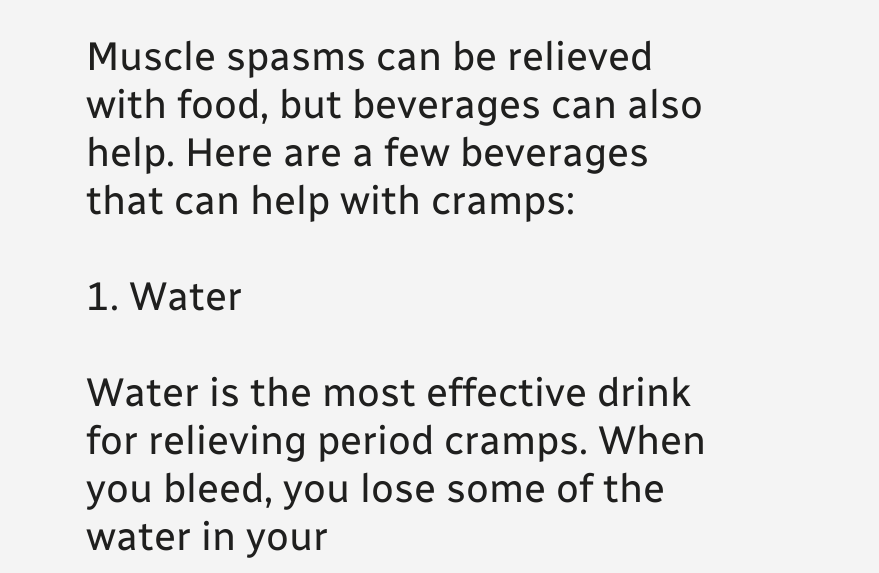Muscle spasms can be relieved with food, but beverages can also help. Here are a few beverages that can help with cramps:

1. Water

Water is the most effective drink for relieving period cramps. When you bleed, you lose some of the water in your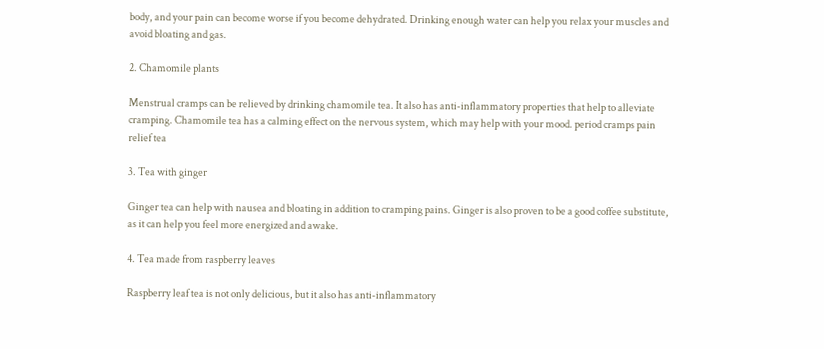body, and your pain can become worse if you become dehydrated. Drinking enough water can help you relax your muscles and avoid bloating and gas.

2. Chamomile plants

Menstrual cramps can be relieved by drinking chamomile tea. It also has anti-inflammatory properties that help to alleviate cramping. Chamomile tea has a calming effect on the nervous system, which may help with your mood. period cramps pain relief tea

3. Tea with ginger

Ginger tea can help with nausea and bloating in addition to cramping pains. Ginger is also proven to be a good coffee substitute, as it can help you feel more energized and awake.

4. Tea made from raspberry leaves

Raspberry leaf tea is not only delicious, but it also has anti-inflammatory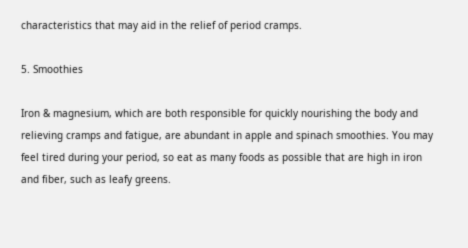characteristics that may aid in the relief of period cramps.

5. Smoothies

Iron & magnesium, which are both responsible for quickly nourishing the body and relieving cramps and fatigue, are abundant in apple and spinach smoothies. You may feel tired during your period, so eat as many foods as possible that are high in iron and fiber, such as leafy greens.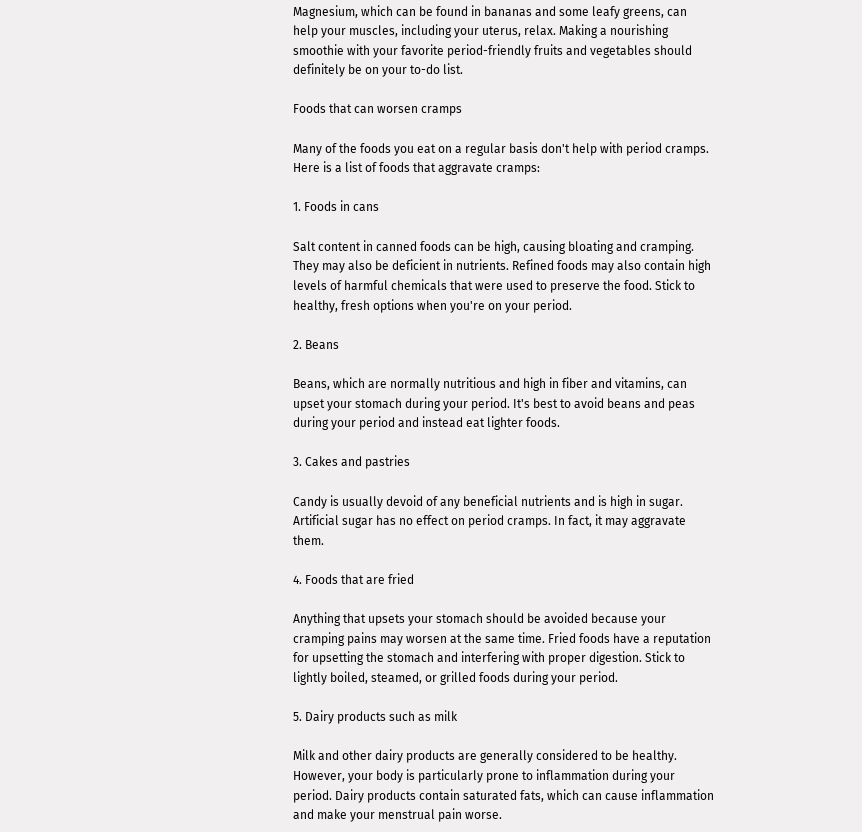Magnesium, which can be found in bananas and some leafy greens, can help your muscles, including your uterus, relax. Making a nourishing smoothie with your favorite period-friendly fruits and vegetables should definitely be on your to-do list.

Foods that can worsen cramps

Many of the foods you eat on a regular basis don't help with period cramps. Here is a list of foods that aggravate cramps:

1. Foods in cans

Salt content in canned foods can be high, causing bloating and cramping. They may also be deficient in nutrients. Refined foods may also contain high levels of harmful chemicals that were used to preserve the food. Stick to healthy, fresh options when you're on your period.

2. Beans

Beans, which are normally nutritious and high in fiber and vitamins, can upset your stomach during your period. It's best to avoid beans and peas during your period and instead eat lighter foods.

3. Cakes and pastries

Candy is usually devoid of any beneficial nutrients and is high in sugar. Artificial sugar has no effect on period cramps. In fact, it may aggravate them.

4. Foods that are fried

Anything that upsets your stomach should be avoided because your cramping pains may worsen at the same time. Fried foods have a reputation for upsetting the stomach and interfering with proper digestion. Stick to lightly boiled, steamed, or grilled foods during your period.

5. Dairy products such as milk

Milk and other dairy products are generally considered to be healthy. However, your body is particularly prone to inflammation during your period. Dairy products contain saturated fats, which can cause inflammation and make your menstrual pain worse.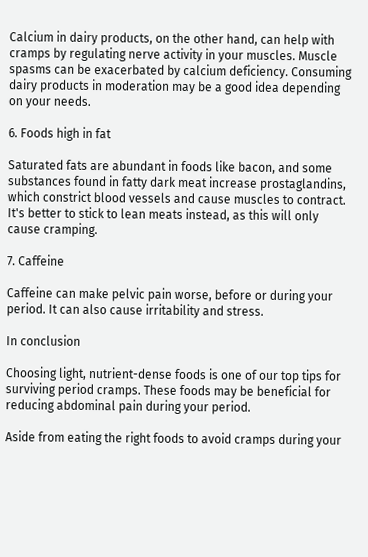Calcium in dairy products, on the other hand, can help with cramps by regulating nerve activity in your muscles. Muscle spasms can be exacerbated by calcium deficiency. Consuming dairy products in moderation may be a good idea depending on your needs.

6. Foods high in fat

Saturated fats are abundant in foods like bacon, and some substances found in fatty dark meat increase prostaglandins, which constrict blood vessels and cause muscles to contract. It's better to stick to lean meats instead, as this will only cause cramping.

7. Caffeine

Caffeine can make pelvic pain worse, before or during your period. It can also cause irritability and stress.

In conclusion

Choosing light, nutrient-dense foods is one of our top tips for surviving period cramps. These foods may be beneficial for reducing abdominal pain during your period.

Aside from eating the right foods to avoid cramps during your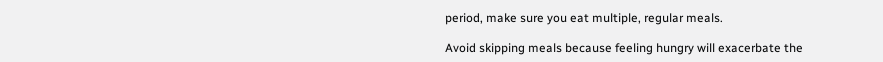period, make sure you eat multiple, regular meals.

Avoid skipping meals because feeling hungry will exacerbate the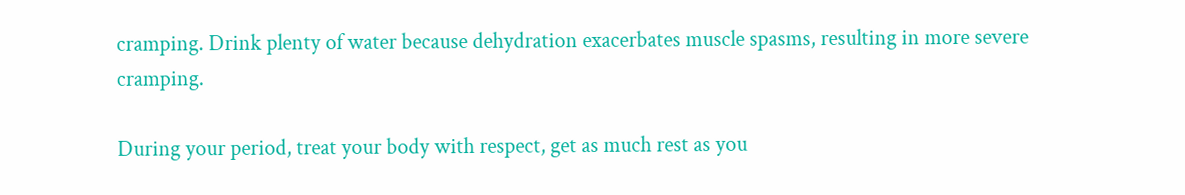cramping. Drink plenty of water because dehydration exacerbates muscle spasms, resulting in more severe cramping.

During your period, treat your body with respect, get as much rest as you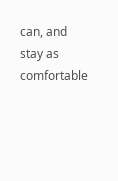can, and stay as comfortable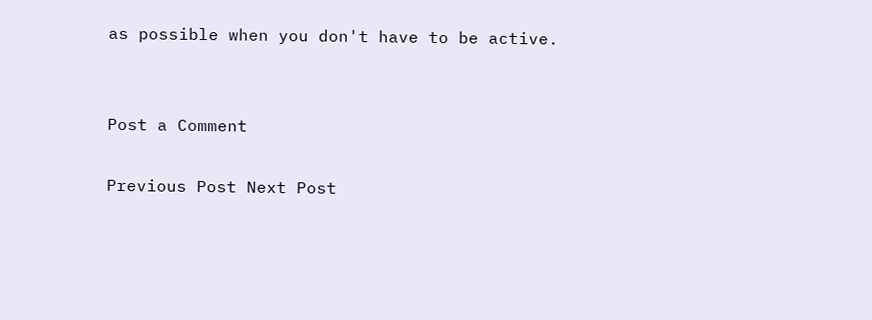as possible when you don't have to be active.


Post a Comment

Previous Post Next Post